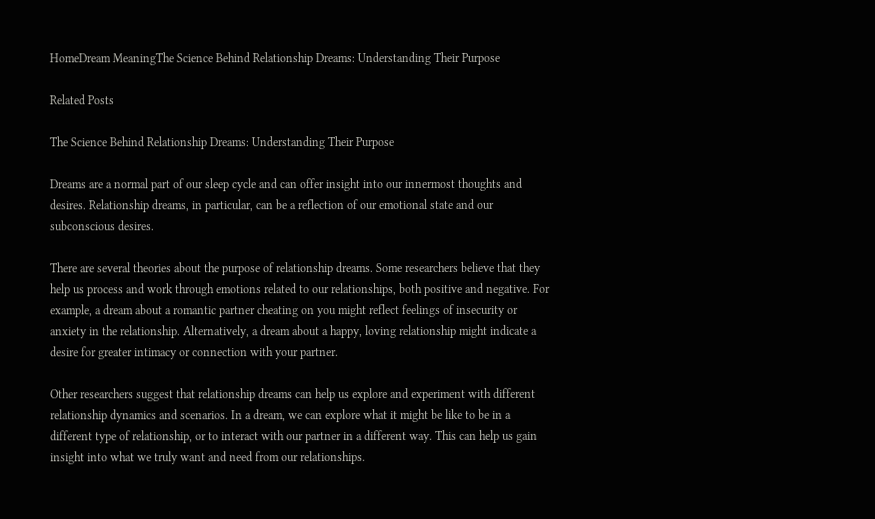HomeDream MeaningThe Science Behind Relationship Dreams: Understanding Their Purpose

Related Posts

The Science Behind Relationship Dreams: Understanding Their Purpose

Dreams are a normal part of our sleep cycle and can offer insight into our innermost thoughts and desires. Relationship dreams, in particular, can be a reflection of our emotional state and our subconscious desires.

There are several theories about the purpose of relationship dreams. Some researchers believe that they help us process and work through emotions related to our relationships, both positive and negative. For example, a dream about a romantic partner cheating on you might reflect feelings of insecurity or anxiety in the relationship. Alternatively, a dream about a happy, loving relationship might indicate a desire for greater intimacy or connection with your partner.

Other researchers suggest that relationship dreams can help us explore and experiment with different relationship dynamics and scenarios. In a dream, we can explore what it might be like to be in a different type of relationship, or to interact with our partner in a different way. This can help us gain insight into what we truly want and need from our relationships.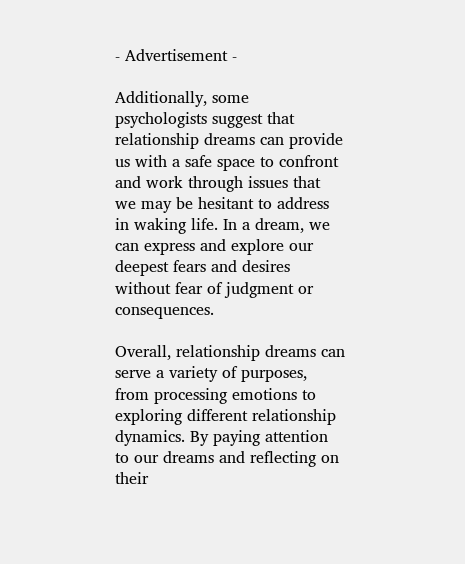- Advertisement -

Additionally, some psychologists suggest that relationship dreams can provide us with a safe space to confront and work through issues that we may be hesitant to address in waking life. In a dream, we can express and explore our deepest fears and desires without fear of judgment or consequences.

Overall, relationship dreams can serve a variety of purposes, from processing emotions to exploring different relationship dynamics. By paying attention to our dreams and reflecting on their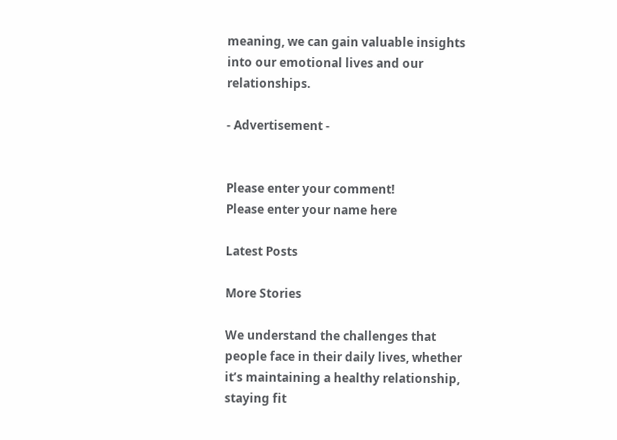meaning, we can gain valuable insights into our emotional lives and our relationships.

- Advertisement -


Please enter your comment!
Please enter your name here

Latest Posts

More Stories

We understand the challenges that people face in their daily lives, whether it’s maintaining a healthy relationship, staying fit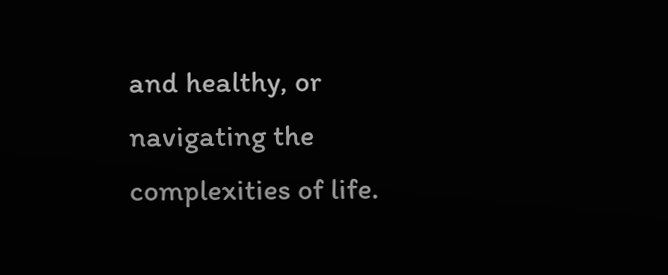and healthy, or navigating the complexities of life.